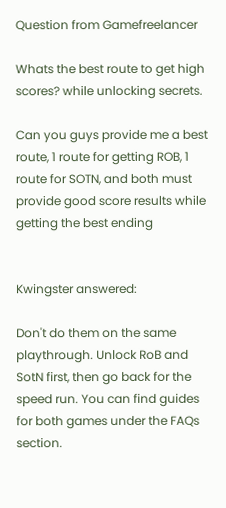Question from Gamefreelancer

Whats the best route to get high scores? while unlocking secrets.

Can you guys provide me a best route, 1 route for getting ROB, 1 route for SOTN, and both must provide good score results while getting the best ending


Kwingster answered:

Don't do them on the same playthrough. Unlock RoB and SotN first, then go back for the speed run. You can find guides for both games under the FAQs section.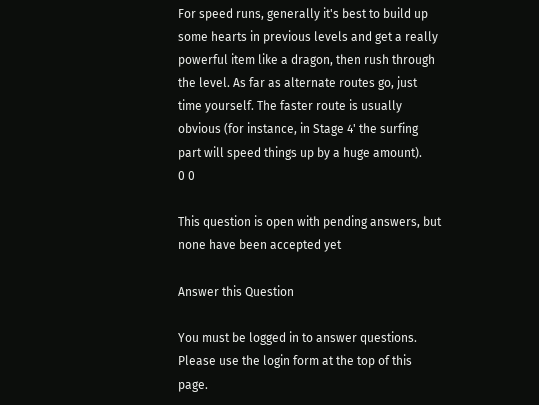For speed runs, generally it's best to build up some hearts in previous levels and get a really powerful item like a dragon, then rush through the level. As far as alternate routes go, just time yourself. The faster route is usually obvious (for instance, in Stage 4' the surfing part will speed things up by a huge amount).
0 0

This question is open with pending answers, but none have been accepted yet

Answer this Question

You must be logged in to answer questions. Please use the login form at the top of this page.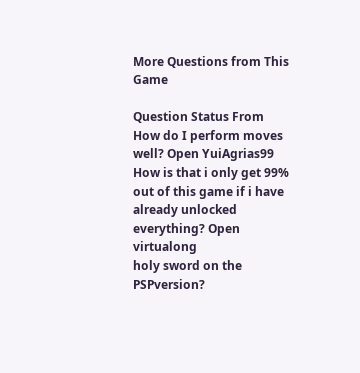More Questions from This Game

Question Status From
How do I perform moves well? Open YuiAgrias99
How is that i only get 99% out of this game if i have already unlocked everything? Open virtualong
holy sword on the PSPversion?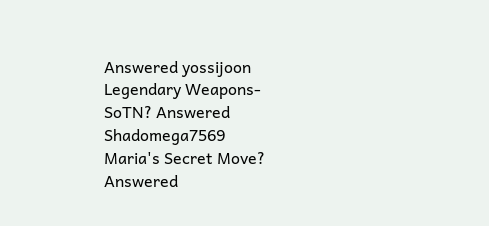Answered yossijoon
Legendary Weapons-SoTN? Answered Shadomega7569
Maria's Secret Move? Answered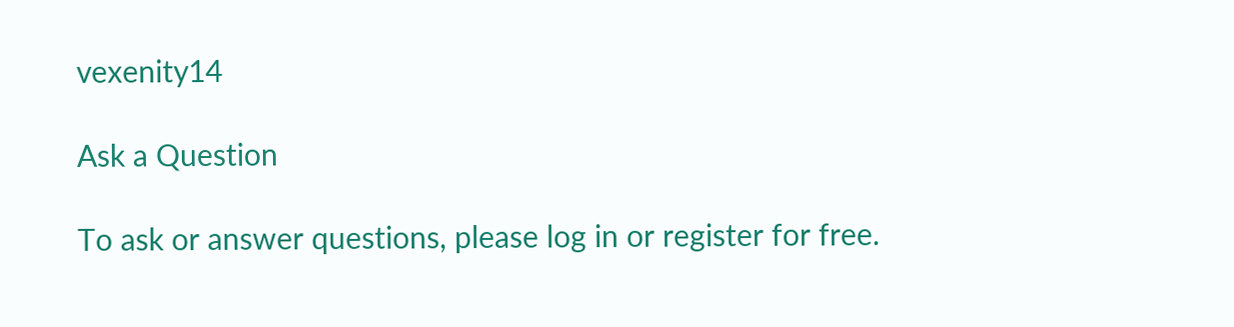vexenity14

Ask a Question

To ask or answer questions, please log in or register for free.